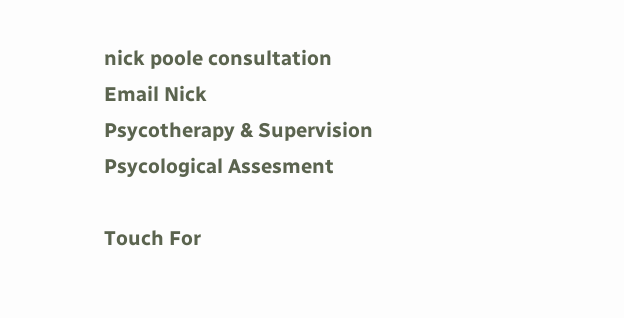nick poole consultation
Email Nick
Psycotherapy & Supervision
Psycological Assesment

Touch For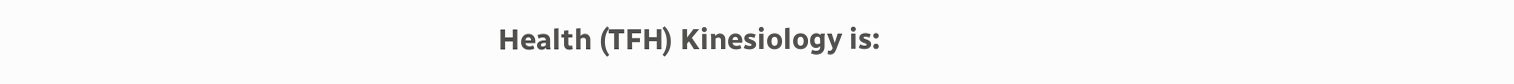Health (TFH) Kinesiology is: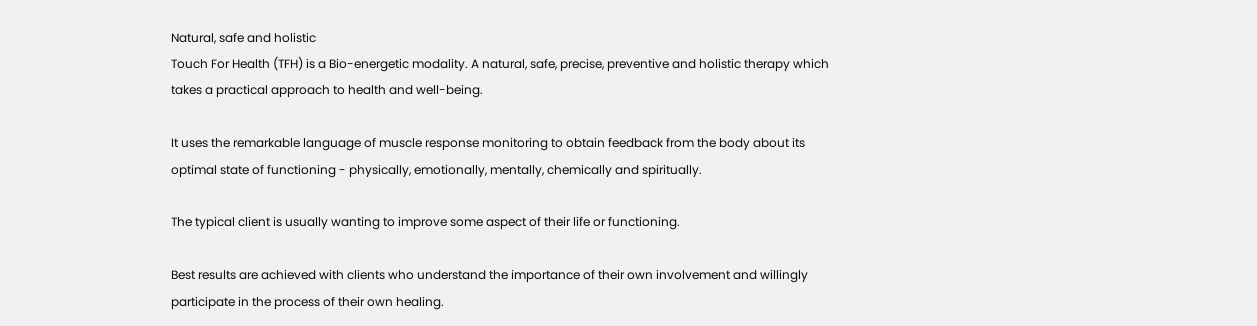Natural, safe and holistic
Touch For Health (TFH) is a Bio-energetic modality. A natural, safe, precise, preventive and holistic therapy which takes a practical approach to health and well-being.

It uses the remarkable language of muscle response monitoring to obtain feedback from the body about its optimal state of functioning - physically, emotionally, mentally, chemically and spiritually.

The typical client is usually wanting to improve some aspect of their life or functioning.

Best results are achieved with clients who understand the importance of their own involvement and willingly participate in the process of their own healing.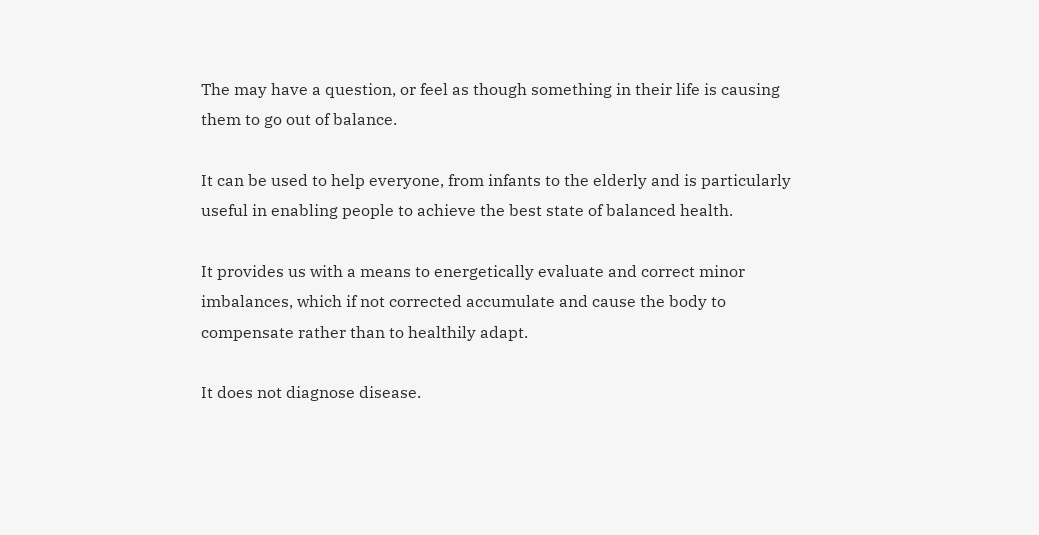The may have a question, or feel as though something in their life is causing them to go out of balance.

It can be used to help everyone, from infants to the elderly and is particularly useful in enabling people to achieve the best state of balanced health.

It provides us with a means to energetically evaluate and correct minor imbalances, which if not corrected accumulate and cause the body to compensate rather than to healthily adapt.

It does not diagnose disease.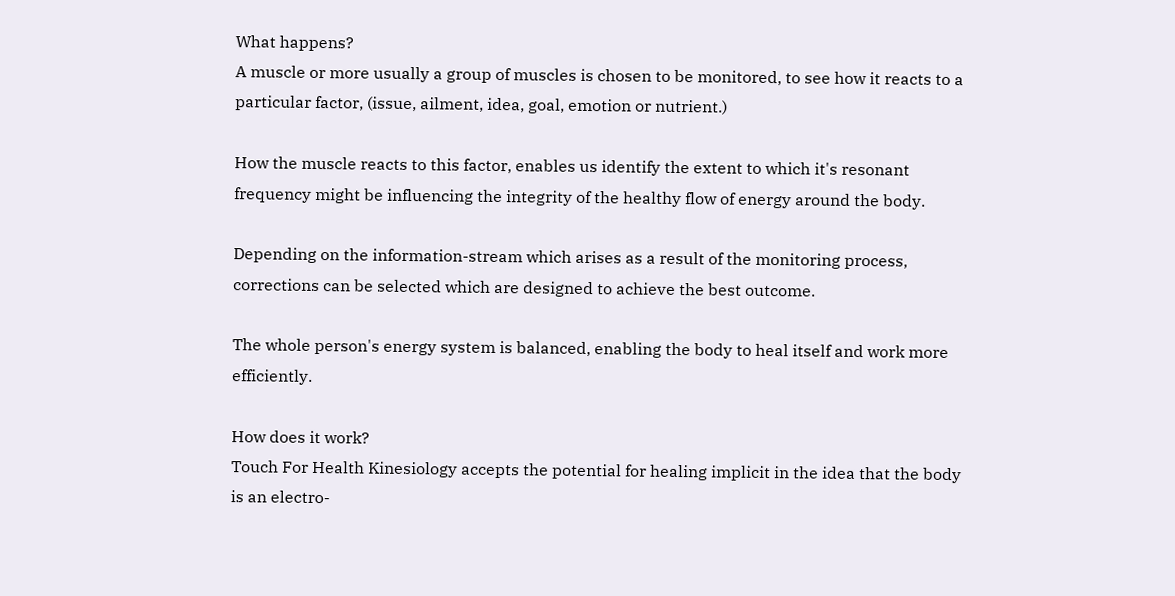What happens?
A muscle or more usually a group of muscles is chosen to be monitored, to see how it reacts to a particular factor, (issue, ailment, idea, goal, emotion or nutrient.)

How the muscle reacts to this factor, enables us identify the extent to which it's resonant frequency might be influencing the integrity of the healthy flow of energy around the body.

Depending on the information-stream which arises as a result of the monitoring process, corrections can be selected which are designed to achieve the best outcome.

The whole person's energy system is balanced, enabling the body to heal itself and work more efficiently.

How does it work?
Touch For Health Kinesiology accepts the potential for healing implicit in the idea that the body is an electro-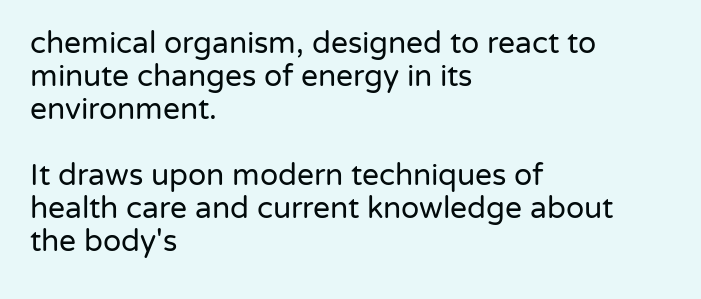chemical organism, designed to react to minute changes of energy in its environment.

It draws upon modern techniques of health care and current knowledge about the body's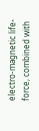electro-magnetic life-force, combined with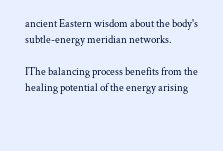ancient Eastern wisdom about the body's subtle-energy meridian networks.

IThe balancing process benefits from the healing potential of the energy arising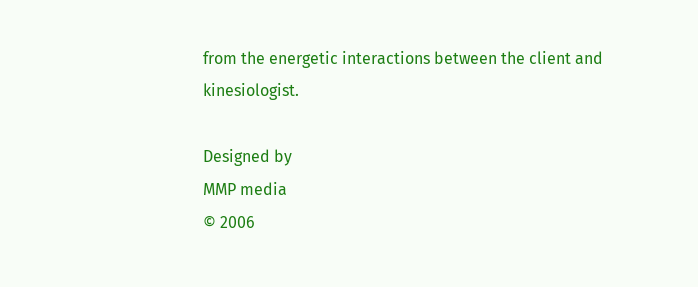from the energetic interactions between the client and kinesiologist.

Designed by
MMP media
© 2006